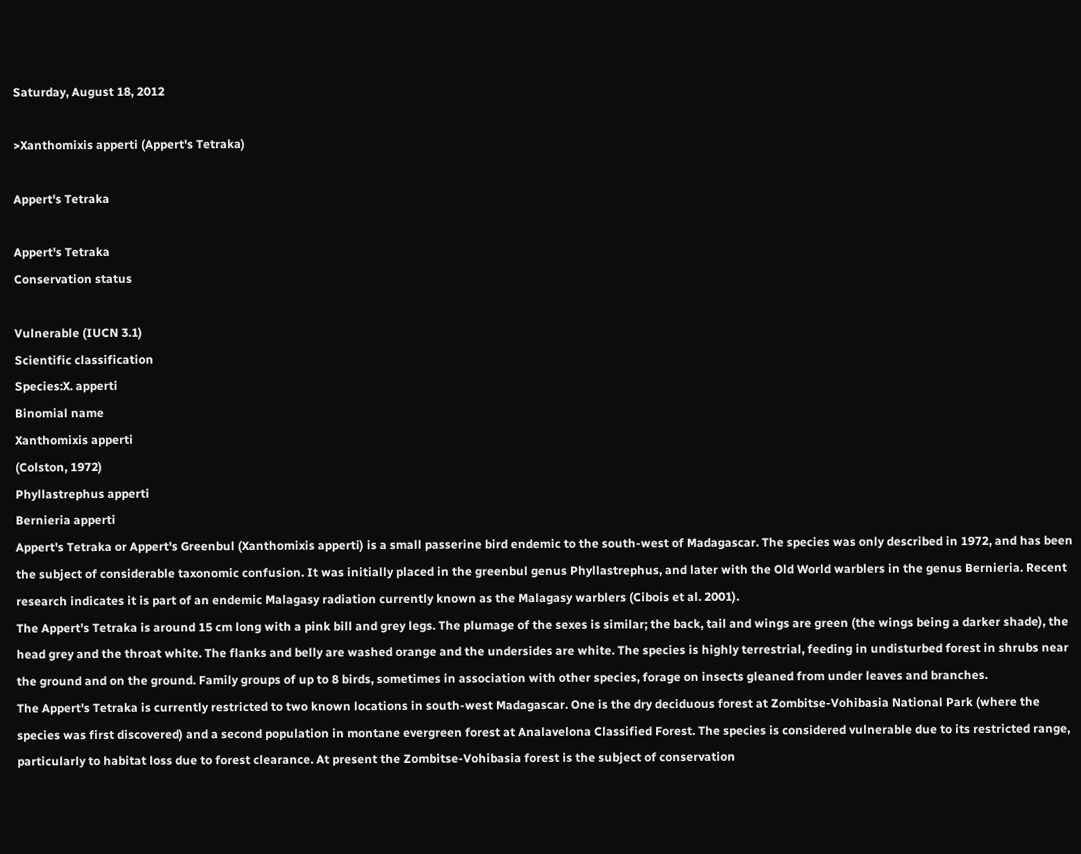Saturday, August 18, 2012

>Xanthomixis apperti (Appert's Tetraka)

Appert's Tetraka

Appert's Tetraka
Conservation status

Vulnerable (IUCN 3.1)
Scientific classification
Species:X. apperti
Binomial name
Xanthomixis apperti
(Colston, 1972)
Phyllastrephus apperti
Bernieria apperti
Appert's Tetraka or Appert's Greenbul (Xanthomixis apperti) is a small passerine bird endemic to the south-west of Madagascar. The species was only described in 1972, and has been the subject of considerable taxonomic confusion. It was initially placed in the greenbul genus Phyllastrephus, and later with the Old World warblers in the genus Bernieria. Recent research indicates it is part of an endemic Malagasy radiation currently known as the Malagasy warblers (Cibois et al. 2001).
The Appert's Tetraka is around 15 cm long with a pink bill and grey legs. The plumage of the sexes is similar; the back, tail and wings are green (the wings being a darker shade), the head grey and the throat white. The flanks and belly are washed orange and the undersides are white. The species is highly terrestrial, feeding in undisturbed forest in shrubs near the ground and on the ground. Family groups of up to 8 birds, sometimes in association with other species, forage on insects gleaned from under leaves and branches.
The Appert's Tetraka is currently restricted to two known locations in south-west Madagascar. One is the dry deciduous forest at Zombitse-Vohibasia National Park (where the species was first discovered) and a second population in montane evergreen forest at Analavelona Classified Forest. The species is considered vulnerable due to its restricted range, particularly to habitat loss due to forest clearance. At present the Zombitse-Vohibasia forest is the subject of conservation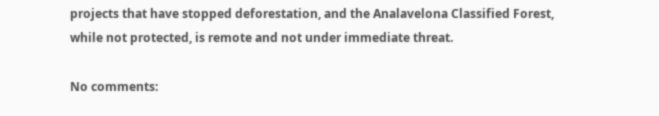projects that have stopped deforestation, and the Analavelona Classified Forest, while not protected, is remote and not under immediate threat.

No comments: